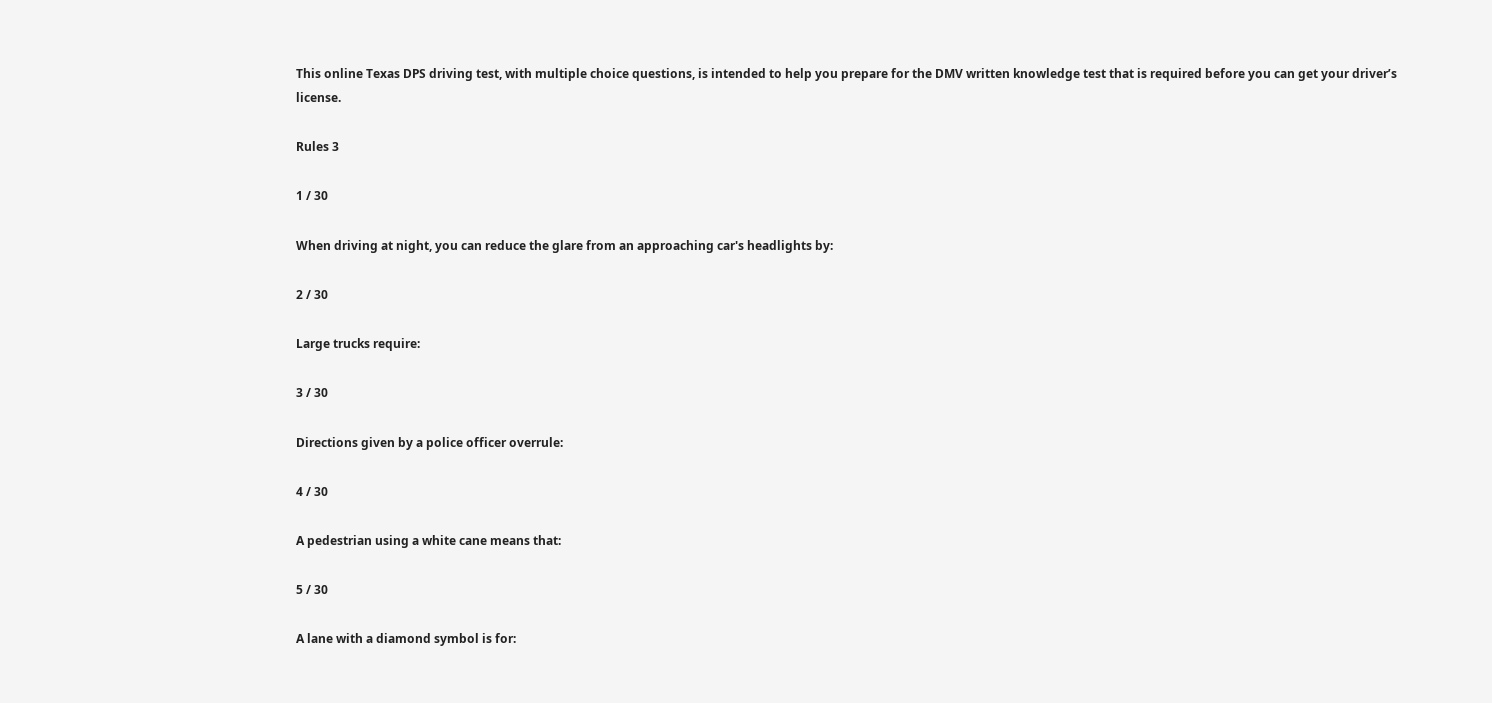This online Texas DPS driving test, with multiple choice questions, is intended to help you prepare for the DMV written knowledge test that is required before you can get your driver’s license.

Rules 3

1 / 30

When driving at night, you can reduce the glare from an approaching car's headlights by:

2 / 30

Large trucks require:

3 / 30

Directions given by a police officer overrule:

4 / 30

A pedestrian using a white cane means that:

5 / 30

A lane with a diamond symbol is for: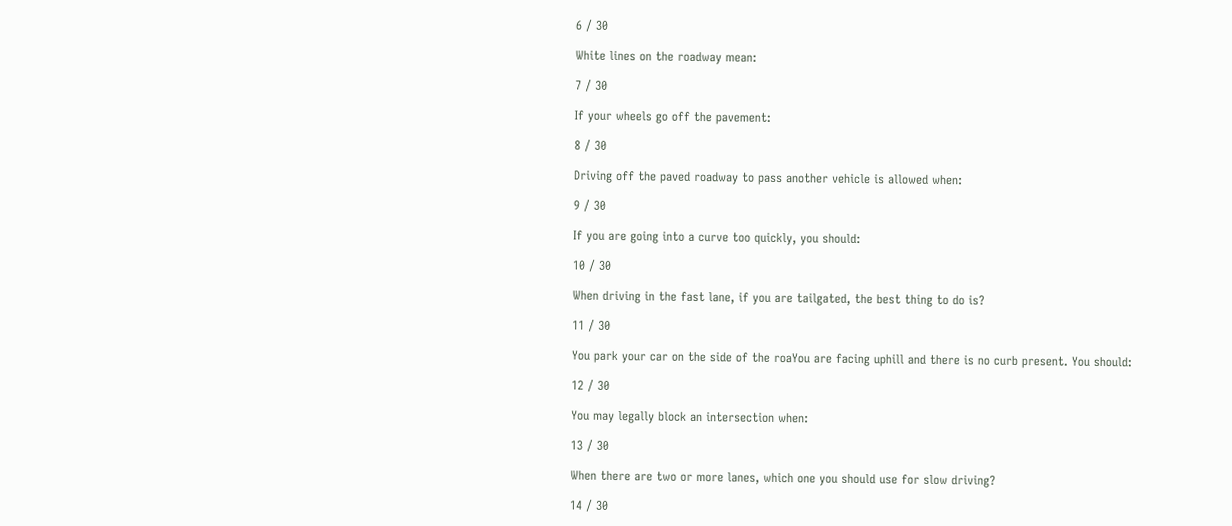6 / 30

White lines on the roadway mean:

7 / 30

If your wheels go off the pavement:

8 / 30

Driving off the paved roadway to pass another vehicle is allowed when:

9 / 30

If you are going into a curve too quickly, you should:

10 / 30

When driving in the fast lane, if you are tailgated, the best thing to do is?

11 / 30

You park your car on the side of the roaYou are facing uphill and there is no curb present. You should:

12 / 30

You may legally block an intersection when:

13 / 30

When there are two or more lanes, which one you should use for slow driving?

14 / 30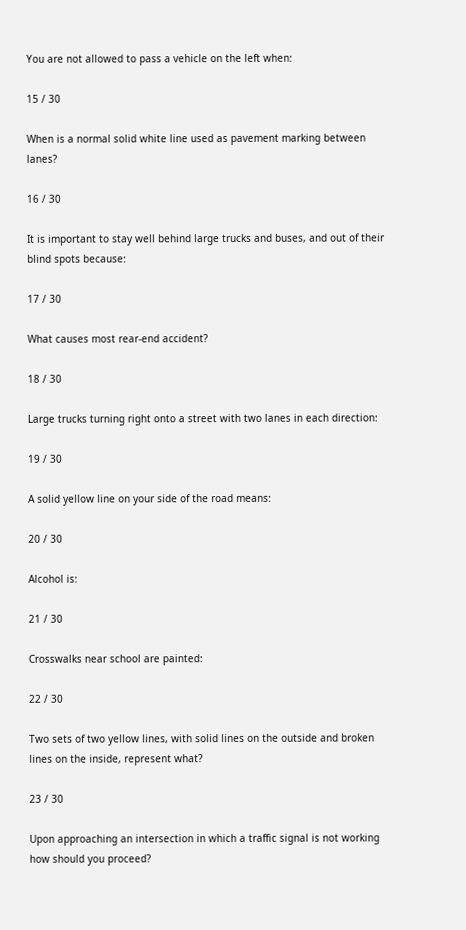You are not allowed to pass a vehicle on the left when:

15 / 30

When is a normal solid white line used as pavement marking between lanes?

16 / 30

It is important to stay well behind large trucks and buses, and out of their blind spots because:

17 / 30

What causes most rear-end accident?

18 / 30

Large trucks turning right onto a street with two lanes in each direction:

19 / 30

A solid yellow line on your side of the road means:

20 / 30

Alcohol is:

21 / 30

Crosswalks near school are painted:

22 / 30

Two sets of two yellow lines, with solid lines on the outside and broken lines on the inside, represent what?

23 / 30

Upon approaching an intersection in which a traffic signal is not working how should you proceed?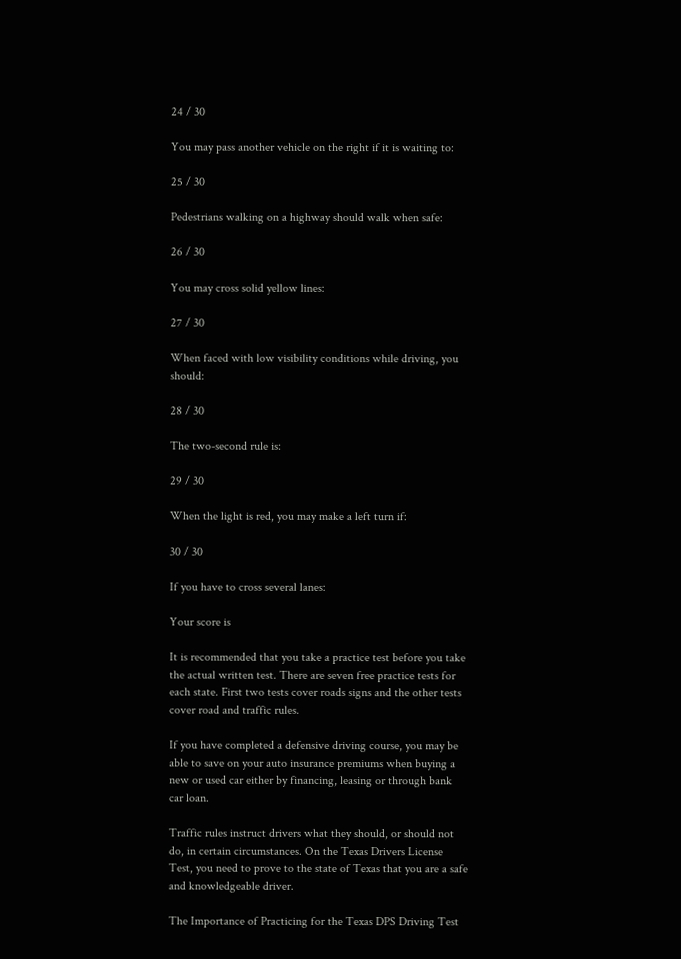24 / 30

You may pass another vehicle on the right if it is waiting to:

25 / 30

Pedestrians walking on a highway should walk when safe:

26 / 30

You may cross solid yellow lines:

27 / 30

When faced with low visibility conditions while driving, you should:

28 / 30

The two-second rule is:

29 / 30

When the light is red, you may make a left turn if:

30 / 30

If you have to cross several lanes:

Your score is

It is recommended that you take a practice test before you take the actual written test. There are seven free practice tests for each state. First two tests cover roads signs and the other tests cover road and traffic rules.

If you have completed a defensive driving course, you may be able to save on your auto insurance premiums when buying a new or used car either by financing, leasing or through bank car loan.

Traffic rules instruct drivers what they should, or should not do, in certain circumstances. On the Texas Drivers License Test, you need to prove to the state of Texas that you are a safe and knowledgeable driver.

The Importance of Practicing for the Texas DPS Driving Test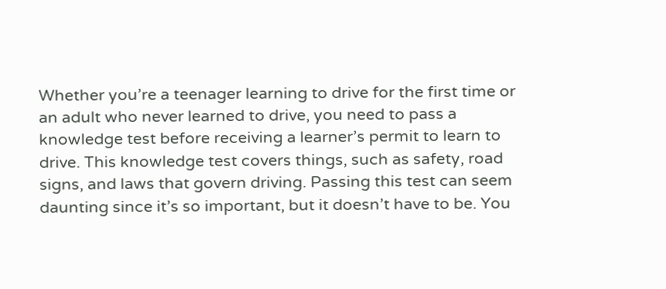Whether you’re a teenager learning to drive for the first time or an adult who never learned to drive, you need to pass a knowledge test before receiving a learner’s permit to learn to drive. This knowledge test covers things, such as safety, road signs, and laws that govern driving. Passing this test can seem daunting since it’s so important, but it doesn’t have to be. You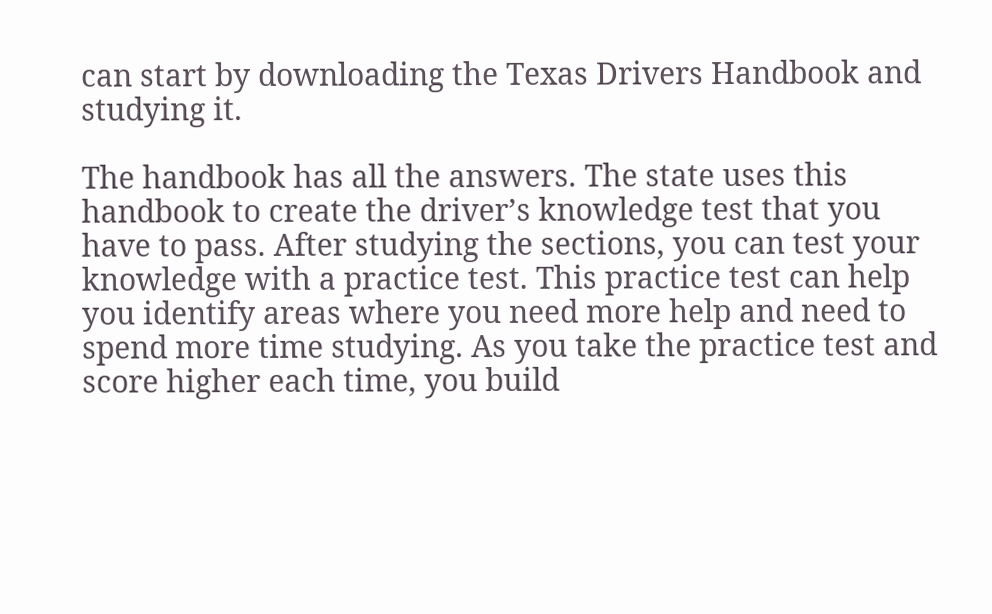can start by downloading the Texas Drivers Handbook and studying it.

The handbook has all the answers. The state uses this handbook to create the driver’s knowledge test that you have to pass. After studying the sections, you can test your knowledge with a practice test. This practice test can help you identify areas where you need more help and need to spend more time studying. As you take the practice test and score higher each time, you build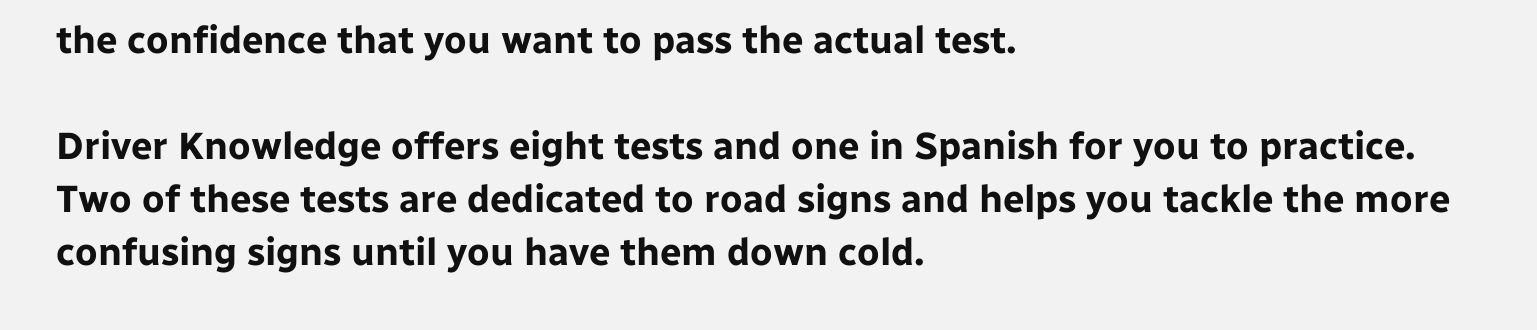the confidence that you want to pass the actual test.

Driver Knowledge offers eight tests and one in Spanish for you to practice. Two of these tests are dedicated to road signs and helps you tackle the more confusing signs until you have them down cold.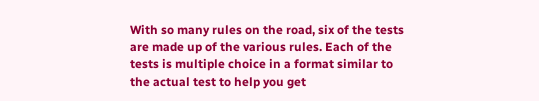With so many rules on the road, six of the tests are made up of the various rules. Each of the tests is multiple choice in a format similar to the actual test to help you get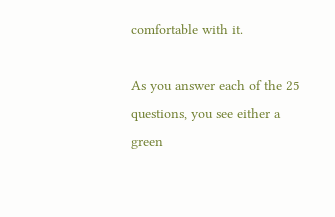comfortable with it.

As you answer each of the 25 questions, you see either a green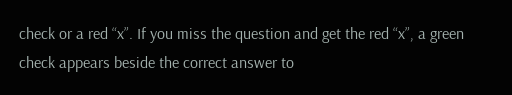check or a red “x”. If you miss the question and get the red “x”, a green check appears beside the correct answer to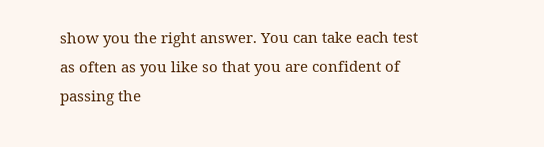show you the right answer. You can take each test as often as you like so that you are confident of passing the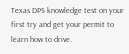Texas DPS knowledge test on your first try and get your permit to learn how to drive.